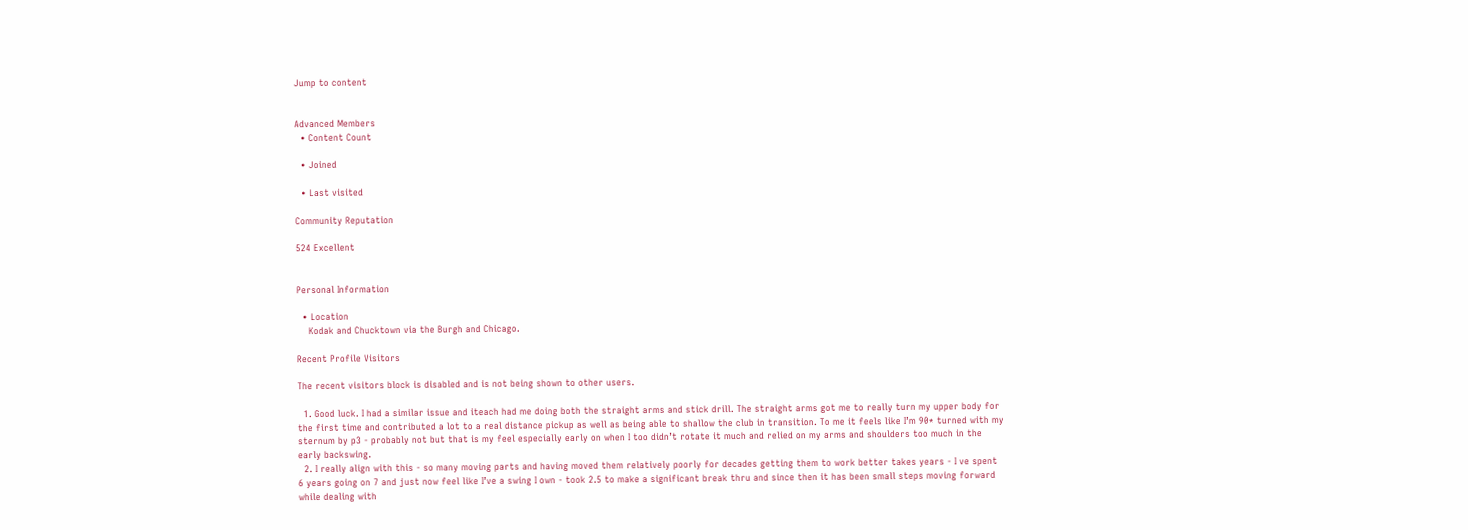Jump to content


Advanced Members
  • Content Count

  • Joined

  • Last visited

Community Reputation

524 Excellent


Personal Information

  • Location
    Kodak and Chucktown via the Burgh and Chicago.

Recent Profile Visitors

The recent visitors block is disabled and is not being shown to other users.

  1. Good luck. I had a similar issue and iteach had me doing both the straight arms and stick drill. The straight arms got me to really turn my upper body for the first time and contributed a lot to a real distance pickup as well as being able to shallow the club in transition. To me it feels like I’m 90* turned with my sternum by p3 - probably not but that is my feel especially early on when I too didn’t rotate it much and relied on my arms and shoulders too much in the early backswing.
  2. I really align with this - so many moving parts and having moved them relatively poorly for decades getting them to work better takes years - I ve spent 6 years going on 7 and just now feel like I’ve a swing I own - took 2.5 to make a significant break thru and since then it has been small steps moving forward while dealing with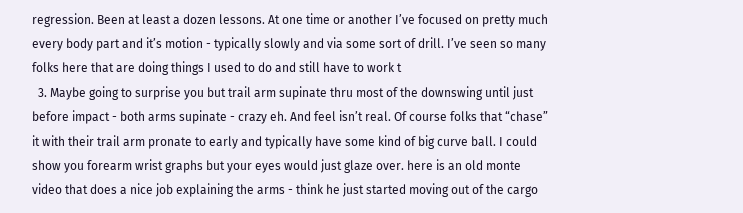regression. Been at least a dozen lessons. At one time or another I’ve focused on pretty much every body part and it’s motion - typically slowly and via some sort of drill. I’ve seen so many folks here that are doing things I used to do and still have to work t
  3. Maybe going to surprise you but trail arm supinate thru most of the downswing until just before impact - both arms supinate - crazy eh. And feel isn’t real. Of course folks that “chase” it with their trail arm pronate to early and typically have some kind of big curve ball. I could show you forearm wrist graphs but your eyes would just glaze over. here is an old monte video that does a nice job explaining the arms - think he just started moving out of the cargo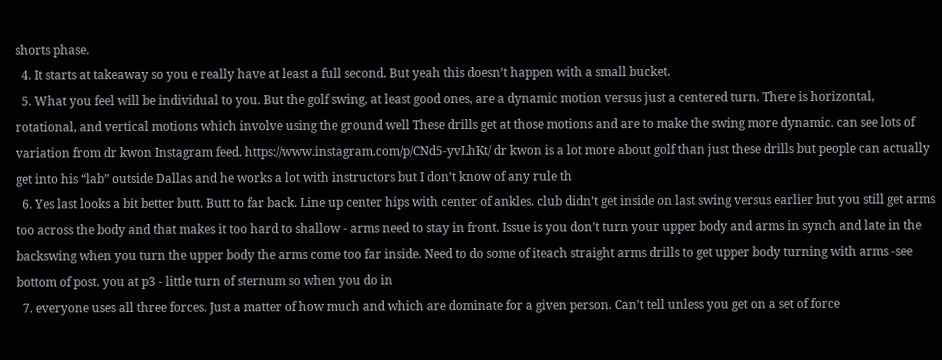shorts phase.
  4. It starts at takeaway so you e really have at least a full second. But yeah this doesn’t happen with a small bucket.
  5. What you feel will be individual to you. But the golf swing, at least good ones, are a dynamic motion versus just a centered turn. There is horizontal, rotational, and vertical motions which involve using the ground well These drills get at those motions and are to make the swing more dynamic. can see lots of variation from dr kwon Instagram feed. https://www.instagram.com/p/CNd5-yvLhKt/ dr kwon is a lot more about golf than just these drills but people can actually get into his “lab” outside Dallas and he works a lot with instructors but I don’t know of any rule th
  6. Yes last looks a bit better butt. Butt to far back. Line up center hips with center of ankles. club didn’t get inside on last swing versus earlier but you still get arms too across the body and that makes it too hard to shallow - arms need to stay in front. Issue is you don’t turn your upper body and arms in synch and late in the backswing when you turn the upper body the arms come too far inside. Need to do some of iteach straight arms drills to get upper body turning with arms -see bottom of post. you at p3 - little turn of sternum so when you do in
  7. everyone uses all three forces. Just a matter of how much and which are dominate for a given person. Can’t tell unless you get on a set of force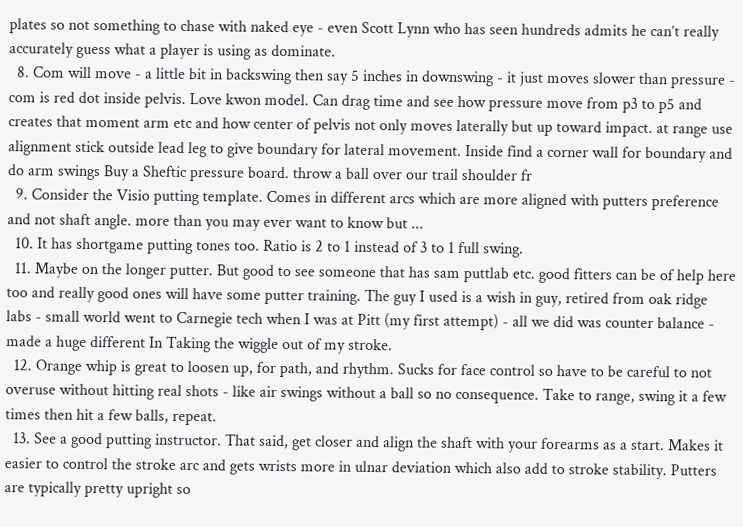plates so not something to chase with naked eye - even Scott Lynn who has seen hundreds admits he can’t really accurately guess what a player is using as dominate.
  8. Com will move - a little bit in backswing then say 5 inches in downswing - it just moves slower than pressure - com is red dot inside pelvis. Love kwon model. Can drag time and see how pressure move from p3 to p5 and creates that moment arm etc and how center of pelvis not only moves laterally but up toward impact. at range use alignment stick outside lead leg to give boundary for lateral movement. Inside find a corner wall for boundary and do arm swings Buy a Sheftic pressure board. throw a ball over our trail shoulder fr
  9. Consider the Visio putting template. Comes in different arcs which are more aligned with putters preference and not shaft angle. more than you may ever want to know but ...
  10. It has shortgame putting tones too. Ratio is 2 to 1 instead of 3 to 1 full swing.
  11. Maybe on the longer putter. But good to see someone that has sam puttlab etc. good fitters can be of help here too and really good ones will have some putter training. The guy I used is a wish in guy, retired from oak ridge labs - small world went to Carnegie tech when I was at Pitt (my first attempt) - all we did was counter balance - made a huge different In Taking the wiggle out of my stroke.
  12. Orange whip is great to loosen up, for path, and rhythm. Sucks for face control so have to be careful to not overuse without hitting real shots - like air swings without a ball so no consequence. Take to range, swing it a few times then hit a few balls, repeat.
  13. See a good putting instructor. That said, get closer and align the shaft with your forearms as a start. Makes it easier to control the stroke arc and gets wrists more in ulnar deviation which also add to stroke stability. Putters are typically pretty upright so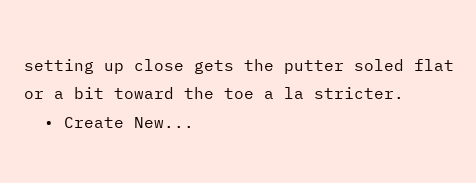setting up close gets the putter soled flat or a bit toward the toe a la stricter.
  • Create New...